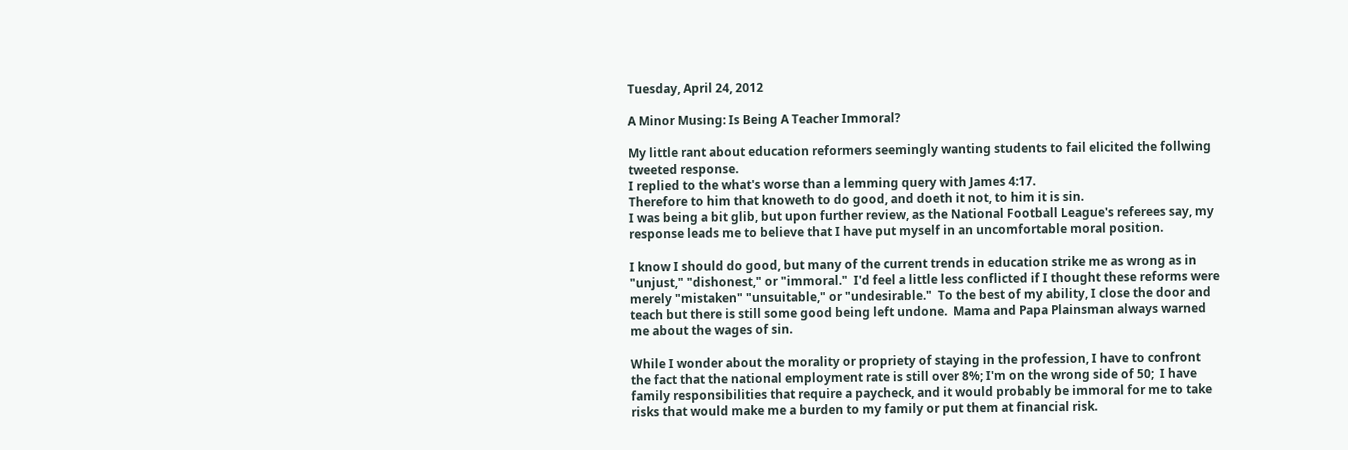Tuesday, April 24, 2012

A Minor Musing: Is Being A Teacher Immoral?

My little rant about education reformers seemingly wanting students to fail elicited the follwing tweeted response.
I replied to the what's worse than a lemming query with James 4:17.
Therefore to him that knoweth to do good, and doeth it not, to him it is sin.
I was being a bit glib, but upon further review, as the National Football League's referees say, my response leads me to believe that I have put myself in an uncomfortable moral position.

I know I should do good, but many of the current trends in education strike me as wrong as in "unjust," "dishonest," or "immoral."  I'd feel a little less conflicted if I thought these reforms were merely "mistaken" "unsuitable," or "undesirable."  To the best of my ability, I close the door and teach but there is still some good being left undone.  Mama and Papa Plainsman always warned me about the wages of sin.

While I wonder about the morality or propriety of staying in the profession, I have to confront the fact that the national employment rate is still over 8%; I'm on the wrong side of 50;  I have family responsibilities that require a paycheck, and it would probably be immoral for me to take risks that would make me a burden to my family or put them at financial risk.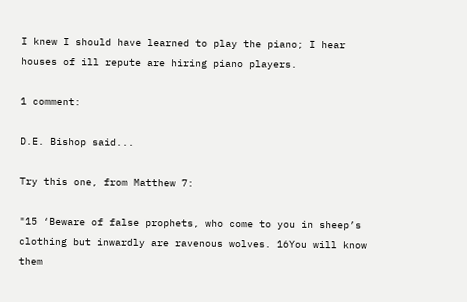I knew I should have learned to play the piano; I hear houses of ill repute are hiring piano players.

1 comment:

D.E. Bishop said...

Try this one, from Matthew 7:

"15 ‘Beware of false prophets, who come to you in sheep’s clothing but inwardly are ravenous wolves. 16You will know them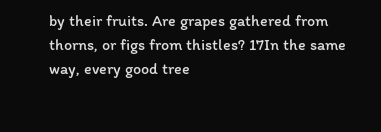by their fruits. Are grapes gathered from thorns, or figs from thistles? 17In the same way, every good tree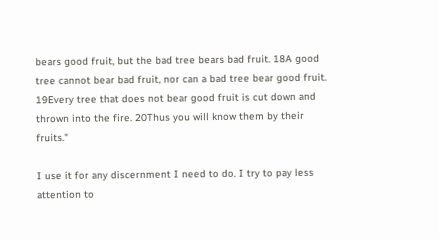bears good fruit, but the bad tree bears bad fruit. 18A good tree cannot bear bad fruit, nor can a bad tree bear good fruit. 19Every tree that does not bear good fruit is cut down and thrown into the fire. 20Thus you will know them by their fruits."

I use it for any discernment I need to do. I try to pay less attention to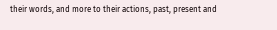their words, and more to their actions, past, present and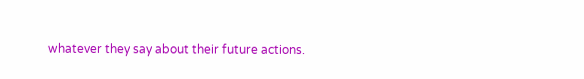whatever they say about their future actions.